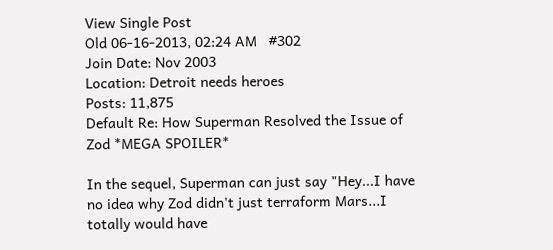View Single Post
Old 06-16-2013, 02:24 AM   #302
Join Date: Nov 2003
Location: Detroit needs heroes
Posts: 11,875
Default Re: How Superman Resolved the Issue of Zod *MEGA SPOILER*

In the sequel, Superman can just say "Hey...I have no idea why Zod didn't just terraform Mars...I totally would have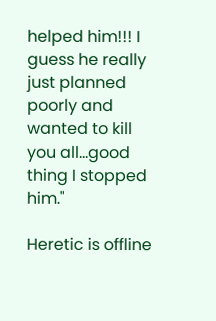helped him!!! I guess he really just planned poorly and wanted to kill you all...good thing I stopped him."

Heretic is offline